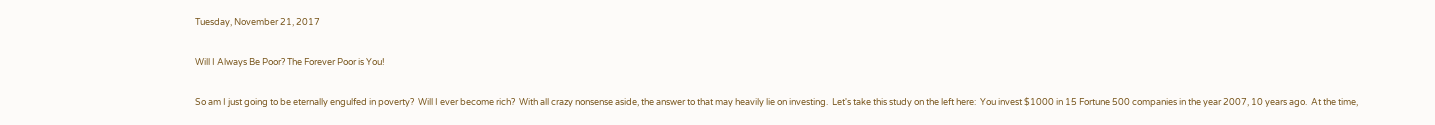Tuesday, November 21, 2017

Will I Always Be Poor? The Forever Poor is You!

So am I just going to be eternally engulfed in poverty?  Will I ever become rich?  With all crazy nonsense aside, the answer to that may heavily lie on investing.  Let's take this study on the left here:  You invest $1000 in 15 Fortune 500 companies in the year 2007, 10 years ago.  At the time,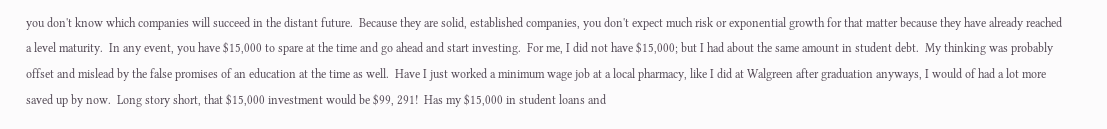you don't know which companies will succeed in the distant future.  Because they are solid, established companies, you don't expect much risk or exponential growth for that matter because they have already reached a level maturity.  In any event, you have $15,000 to spare at the time and go ahead and start investing.  For me, I did not have $15,000; but I had about the same amount in student debt.  My thinking was probably offset and mislead by the false promises of an education at the time as well.  Have I just worked a minimum wage job at a local pharmacy, like I did at Walgreen after graduation anyways, I would of had a lot more saved up by now.  Long story short, that $15,000 investment would be $99, 291!  Has my $15,000 in student loans and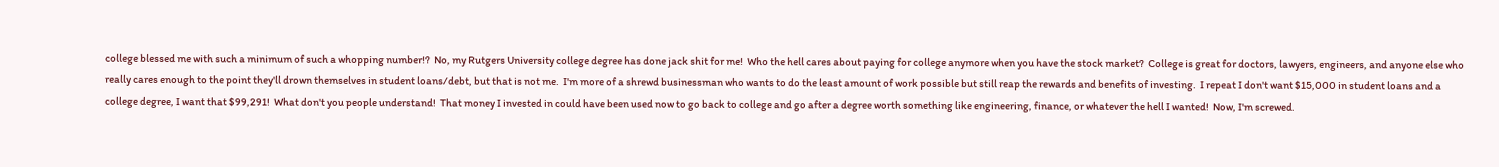college blessed me with such a minimum of such a whopping number!?  No, my Rutgers University college degree has done jack shit for me!  Who the hell cares about paying for college anymore when you have the stock market?  College is great for doctors, lawyers, engineers, and anyone else who really cares enough to the point they'll drown themselves in student loans/debt, but that is not me.  I'm more of a shrewd businessman who wants to do the least amount of work possible but still reap the rewards and benefits of investing.  I repeat I don't want $15,000 in student loans and a college degree, I want that $99,291!  What don't you people understand!  That money I invested in could have been used now to go back to college and go after a degree worth something like engineering, finance, or whatever the hell I wanted!  Now, I'm screwed.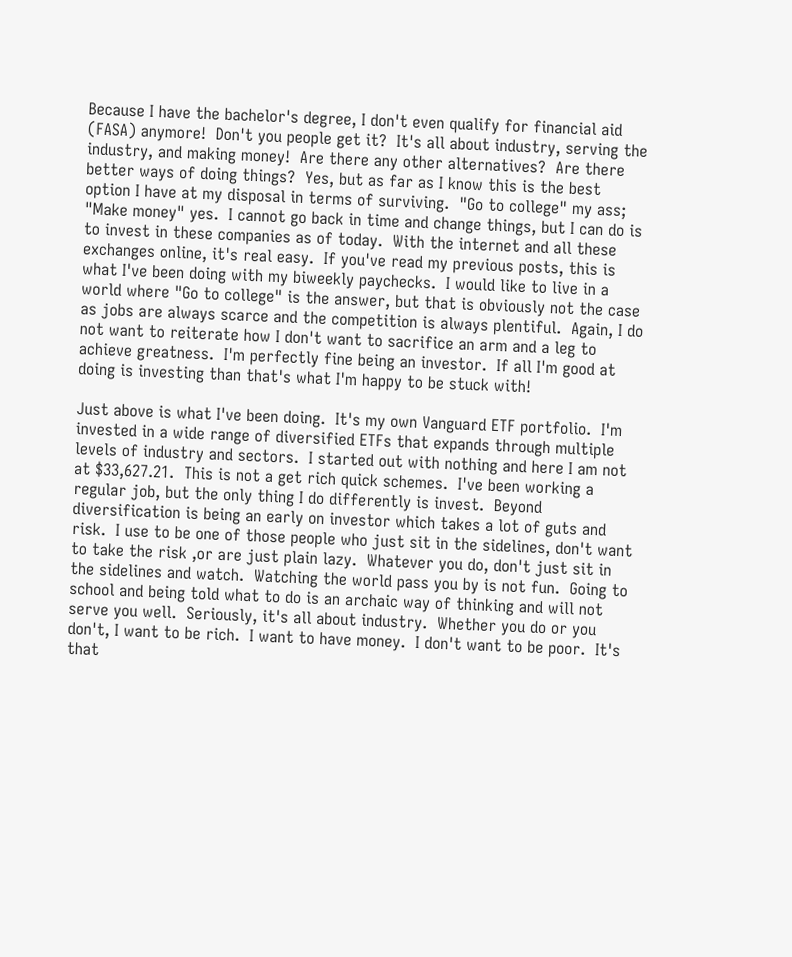Because I have the bachelor's degree, I don't even qualify for financial aid (FASA) anymore!  Don't you people get it?  It's all about industry, serving the industry, and making money!  Are there any other alternatives?  Are there better ways of doing things?  Yes, but as far as I know this is the best option I have at my disposal in terms of surviving.  "Go to college" my ass; "Make money" yes.  I cannot go back in time and change things, but I can do is to invest in these companies as of today.  With the internet and all these exchanges online, it's real easy.  If you've read my previous posts, this is what I've been doing with my biweekly paychecks.  I would like to live in a world where "Go to college" is the answer, but that is obviously not the case as jobs are always scarce and the competition is always plentiful.  Again, I do not want to reiterate how I don't want to sacrifice an arm and a leg to achieve greatness.  I'm perfectly fine being an investor.  If all I'm good at doing is investing than that's what I'm happy to be stuck with!

Just above is what I've been doing.  It's my own Vanguard ETF portfolio.  I'm invested in a wide range of diversified ETFs that expands through multiple levels of industry and sectors.  I started out with nothing and here I am not at $33,627.21.  This is not a get rich quick schemes.  I've been working a regular job, but the only thing I do differently is invest.  Beyond diversification is being an early on investor which takes a lot of guts and risk.  I use to be one of those people who just sit in the sidelines, don't want to take the risk ,or are just plain lazy.  Whatever you do, don't just sit in the sidelines and watch.  Watching the world pass you by is not fun.  Going to school and being told what to do is an archaic way of thinking and will not serve you well.  Seriously, it's all about industry.  Whether you do or you don't, I want to be rich.  I want to have money.  I don't want to be poor.  It's that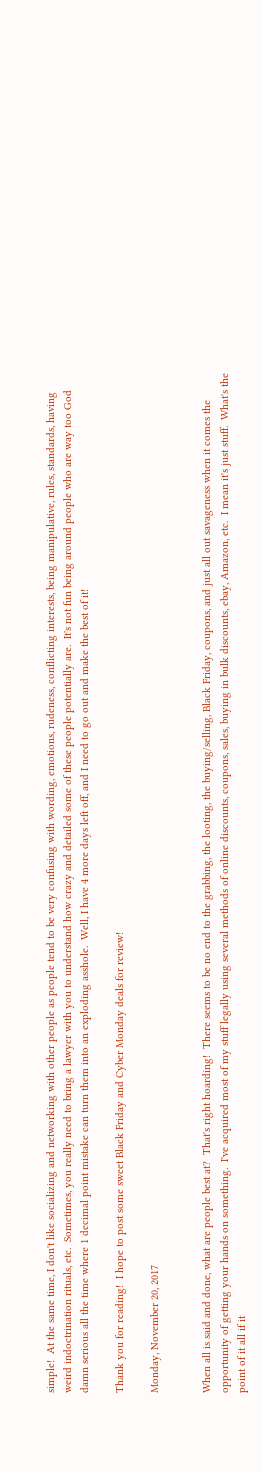simple!  At the same time, I don't like socializing and networking with other people as people tend to be very confusing with wording, emotions, rudeness, conflicting interests, being manipulative, rules, standards, having weird indoctrination rituals, etc.  Sometimes, you really need to bring a lawyer with you to understand how crazy and detailed some of these people potentially are.  It's not fun being around people who are way too God damn serious all the time where 1 decimal point mistake can turn them into an exploding asshole.  Well, I have 4 more days left off, and I need to go out and make the best of it!

Thank you for reading!  I hope to post some sweet Black Friday and Cyber Monday deals for review!

Monday, November 20, 2017


When all is said and done, what are people best at?  That's right hoarding!  There seems to be no end to the grabbing, the looting, the buying/selling, Black Friday, coupons, and just all out savageness when it comes the opportunity of getting your hands on something.  I've acquired most of my stuff legally using several methods of online discounts, coupons, sales, buying in bulk discounts, ebay, Amazon, etc.  I mean it's just stuff.  What's the point of it all if it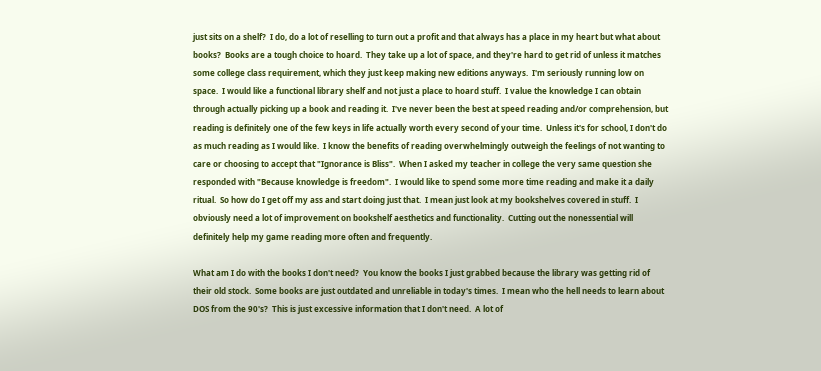just sits on a shelf?  I do, do a lot of reselling to turn out a profit and that always has a place in my heart but what about books?  Books are a tough choice to hoard.  They take up a lot of space, and they're hard to get rid of unless it matches some college class requirement, which they just keep making new editions anyways.  I'm seriously running low on space.  I would like a functional library shelf and not just a place to hoard stuff.  I value the knowledge I can obtain through actually picking up a book and reading it.  I've never been the best at speed reading and/or comprehension, but reading is definitely one of the few keys in life actually worth every second of your time.  Unless it's for school, I don't do as much reading as I would like.  I know the benefits of reading overwhelmingly outweigh the feelings of not wanting to care or choosing to accept that "Ignorance is Bliss".  When I asked my teacher in college the very same question she responded with "Because knowledge is freedom".  I would like to spend some more time reading and make it a daily ritual.  So how do I get off my ass and start doing just that.  I mean just look at my bookshelves covered in stuff.  I obviously need a lot of improvement on bookshelf aesthetics and functionality.  Cutting out the nonessential will definitely help my game reading more often and frequently.

What am I do with the books I don't need?  You know the books I just grabbed because the library was getting rid of their old stock.  Some books are just outdated and unreliable in today's times.  I mean who the hell needs to learn about DOS from the 90's?  This is just excessive information that I don't need.  A lot of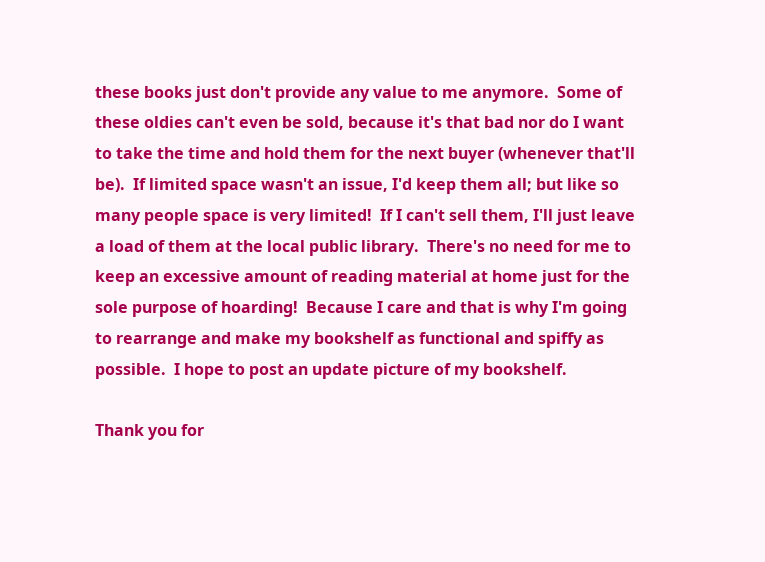these books just don't provide any value to me anymore.  Some of these oldies can't even be sold, because it's that bad nor do I want to take the time and hold them for the next buyer (whenever that'll be).  If limited space wasn't an issue, I'd keep them all; but like so many people space is very limited!  If I can't sell them, I'll just leave a load of them at the local public library.  There's no need for me to keep an excessive amount of reading material at home just for the sole purpose of hoarding!  Because I care and that is why I'm going to rearrange and make my bookshelf as functional and spiffy as possible.  I hope to post an update picture of my bookshelf.

Thank you for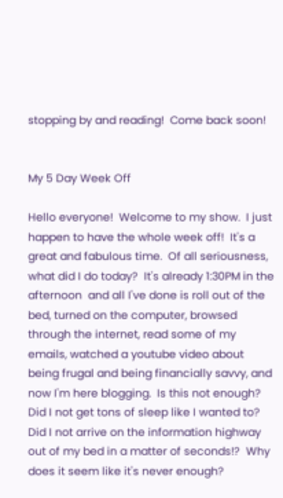stopping by and reading!  Come back soon!


My 5 Day Week Off

Hello everyone!  Welcome to my show.  I just happen to have the whole week off!  It's a great and fabulous time.  Of all seriousness, what did I do today?  It's already 1:30PM in the afternoon  and all I've done is roll out of the bed, turned on the computer, browsed through the internet, read some of my emails, watched a youtube video about being frugal and being financially savvy, and now I'm here blogging.  Is this not enough?  Did I not get tons of sleep like I wanted to?  Did I not arrive on the information highway out of my bed in a matter of seconds!?  Why does it seem like it's never enough?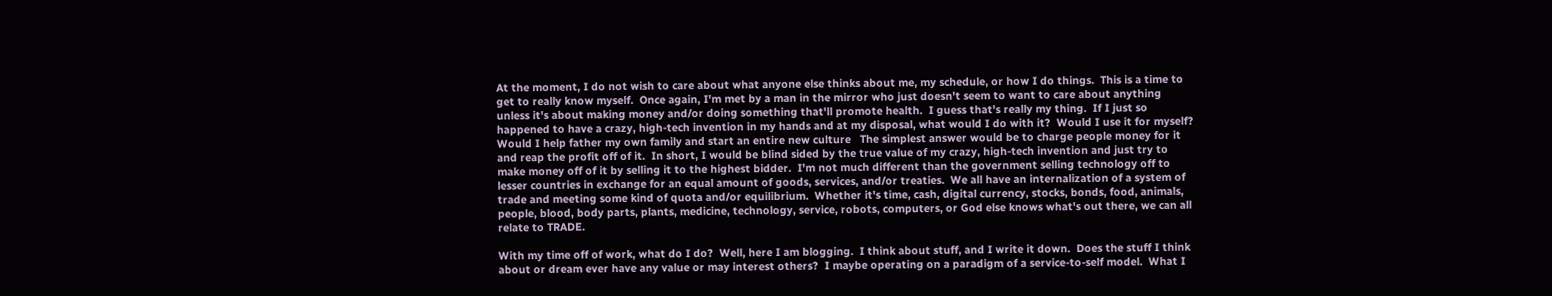At the moment, I do not wish to care about what anyone else thinks about me, my schedule, or how I do things.  This is a time to get to really know myself.  Once again, I'm met by a man in the mirror who just doesn't seem to want to care about anything unless it's about making money and/or doing something that'll promote health.  I guess that's really my thing.  If I just so happened to have a crazy, high-tech invention in my hands and at my disposal, what would I do with it?  Would I use it for myself?  Would I help father my own family and start an entire new culture   The simplest answer would be to charge people money for it and reap the profit off of it.  In short, I would be blind sided by the true value of my crazy, high-tech invention and just try to make money off of it by selling it to the highest bidder.  I'm not much different than the government selling technology off to lesser countries in exchange for an equal amount of goods, services, and/or treaties.  We all have an internalization of a system of trade and meeting some kind of quota and/or equilibrium.  Whether it's time, cash, digital currency, stocks, bonds, food, animals, people, blood, body parts, plants, medicine, technology, service, robots, computers, or God else knows what's out there, we can all relate to TRADE.

With my time off of work, what do I do?  Well, here I am blogging.  I think about stuff, and I write it down.  Does the stuff I think about or dream ever have any value or may interest others?  I maybe operating on a paradigm of a service-to-self model.  What I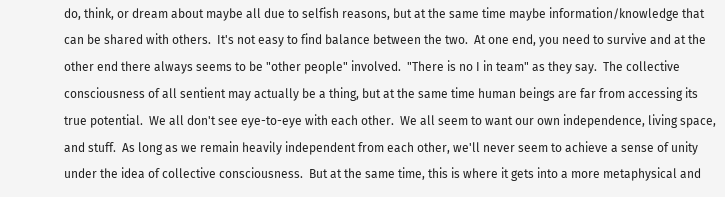do, think, or dream about maybe all due to selfish reasons, but at the same time maybe information/knowledge that can be shared with others.  It's not easy to find balance between the two.  At one end, you need to survive and at the other end there always seems to be "other people" involved.  "There is no I in team" as they say.  The collective consciousness of all sentient may actually be a thing, but at the same time human beings are far from accessing its true potential.  We all don't see eye-to-eye with each other.  We all seem to want our own independence, living space, and stuff.  As long as we remain heavily independent from each other, we'll never seem to achieve a sense of unity under the idea of collective consciousness.  But at the same time, this is where it gets into a more metaphysical and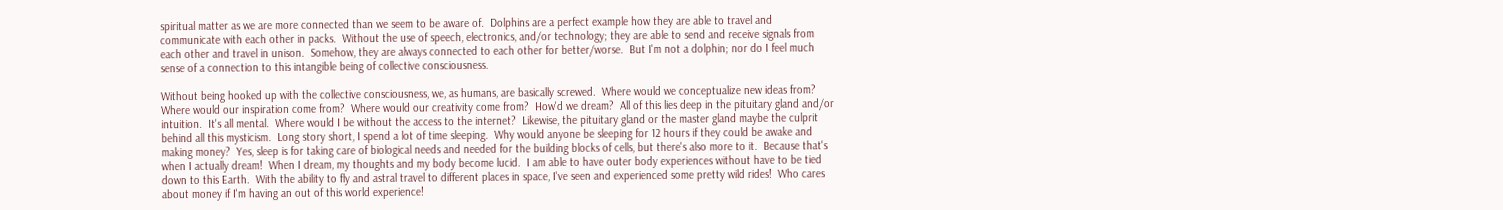spiritual matter as we are more connected than we seem to be aware of.  Dolphins are a perfect example how they are able to travel and communicate with each other in packs.  Without the use of speech, electronics, and/or technology; they are able to send and receive signals from each other and travel in unison.  Somehow, they are always connected to each other for better/worse.  But I'm not a dolphin; nor do I feel much sense of a connection to this intangible being of collective consciousness.

Without being hooked up with the collective consciousness, we, as humans, are basically screwed.  Where would we conceptualize new ideas from?  Where would our inspiration come from?  Where would our creativity come from?  How'd we dream?  All of this lies deep in the pituitary gland and/or intuition.  It's all mental.  Where would I be without the access to the internet?  Likewise, the pituitary gland or the master gland maybe the culprit behind all this mysticism.  Long story short, I spend a lot of time sleeping.  Why would anyone be sleeping for 12 hours if they could be awake and making money?  Yes, sleep is for taking care of biological needs and needed for the building blocks of cells, but there's also more to it.  Because that's when I actually dream!  When I dream, my thoughts and my body become lucid.  I am able to have outer body experiences without have to be tied down to this Earth.  With the ability to fly and astral travel to different places in space, I've seen and experienced some pretty wild rides!  Who cares about money if I'm having an out of this world experience!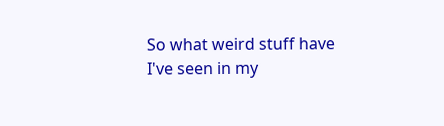So what weird stuff have I've seen in my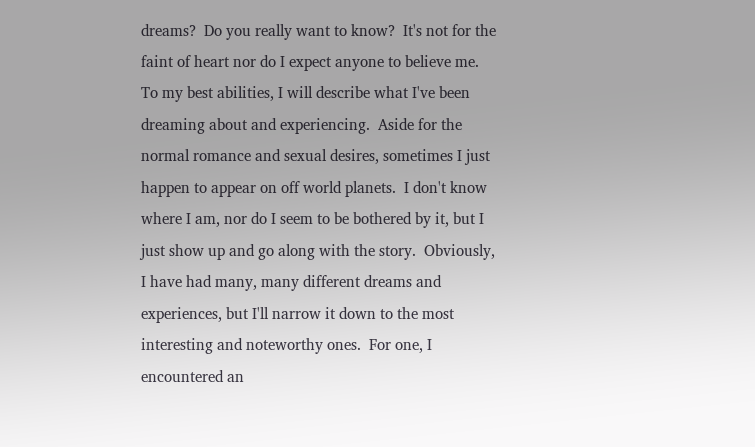dreams?  Do you really want to know?  It's not for the faint of heart nor do I expect anyone to believe me.  To my best abilities, I will describe what I've been dreaming about and experiencing.  Aside for the normal romance and sexual desires, sometimes I just happen to appear on off world planets.  I don't know where I am, nor do I seem to be bothered by it, but I just show up and go along with the story.  Obviously, I have had many, many different dreams and experiences, but I'll narrow it down to the most interesting and noteworthy ones.  For one, I encountered an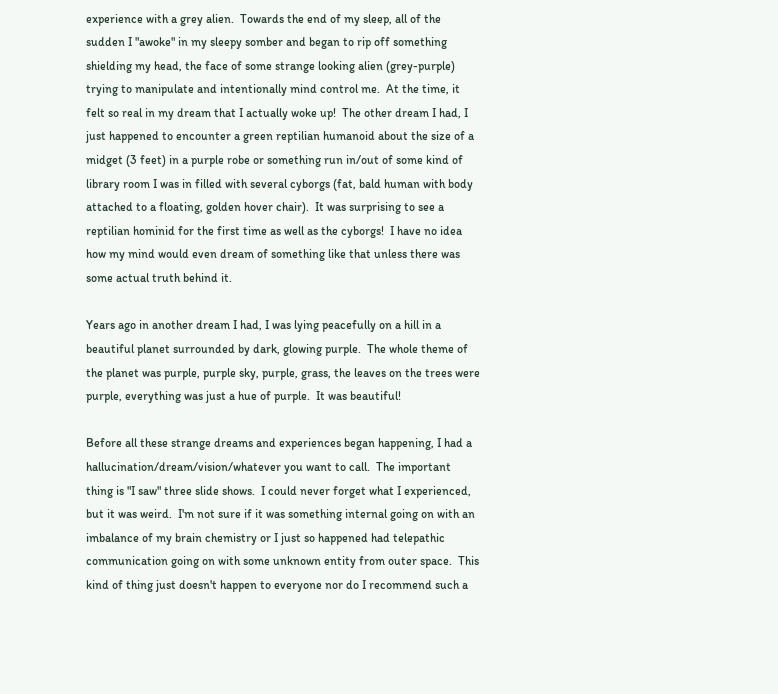experience with a grey alien.  Towards the end of my sleep, all of the sudden I "awoke" in my sleepy somber and began to rip off something shielding my head, the face of some strange looking alien (grey-purple) trying to manipulate and intentionally mind control me.  At the time, it felt so real in my dream that I actually woke up!  The other dream I had, I just happened to encounter a green reptilian humanoid about the size of a midget (3 feet) in a purple robe or something run in/out of some kind of library room I was in filled with several cyborgs (fat, bald human with body attached to a floating, golden hover chair).  It was surprising to see a reptilian hominid for the first time as well as the cyborgs!  I have no idea how my mind would even dream of something like that unless there was some actual truth behind it.

Years ago in another dream I had, I was lying peacefully on a hill in a beautiful planet surrounded by dark, glowing purple.  The whole theme of the planet was purple, purple sky, purple, grass, the leaves on the trees were purple, everything was just a hue of purple.  It was beautiful!

Before all these strange dreams and experiences began happening, I had a hallucination/dream/vision/whatever you want to call.  The important thing is "I saw" three slide shows.  I could never forget what I experienced, but it was weird.  I'm not sure if it was something internal going on with an imbalance of my brain chemistry or I just so happened had telepathic communication going on with some unknown entity from outer space.  This kind of thing just doesn't happen to everyone nor do I recommend such a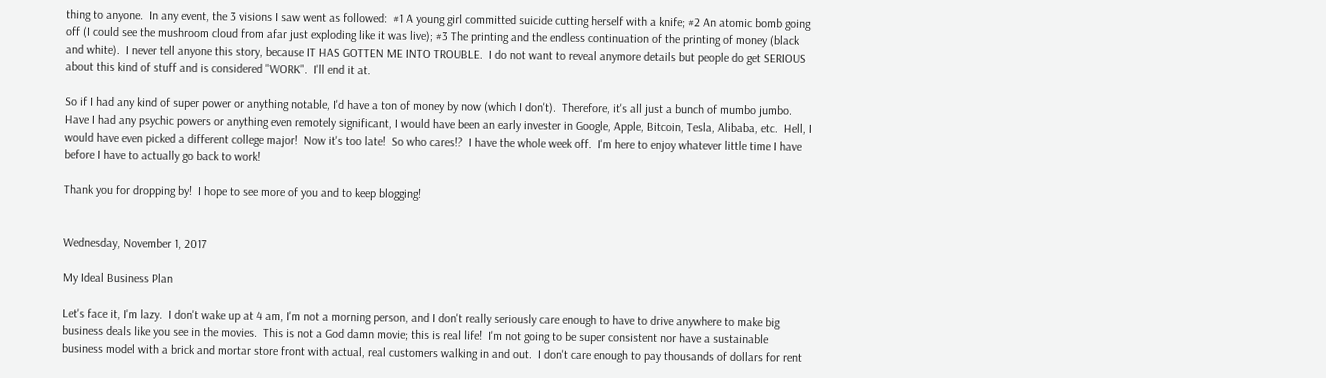thing to anyone.  In any event, the 3 visions I saw went as followed:  #1 A young girl committed suicide cutting herself with a knife; #2 An atomic bomb going off (I could see the mushroom cloud from afar just exploding like it was live); #3 The printing and the endless continuation of the printing of money (black and white).  I never tell anyone this story, because IT HAS GOTTEN ME INTO TROUBLE.  I do not want to reveal anymore details but people do get SERIOUS about this kind of stuff and is considered "WORK".  I'll end it at.

So if I had any kind of super power or anything notable, I'd have a ton of money by now (which I don't).  Therefore, it's all just a bunch of mumbo jumbo.  Have I had any psychic powers or anything even remotely significant, I would have been an early invester in Google, Apple, Bitcoin, Tesla, Alibaba, etc.  Hell, I would have even picked a different college major!  Now it's too late!  So who cares!?  I have the whole week off.  I'm here to enjoy whatever little time I have before I have to actually go back to work!

Thank you for dropping by!  I hope to see more of you and to keep blogging!


Wednesday, November 1, 2017

My Ideal Business Plan

Let's face it, I'm lazy.  I don't wake up at 4 am, I'm not a morning person, and I don't really seriously care enough to have to drive anywhere to make big business deals like you see in the movies.  This is not a God damn movie; this is real life!  I'm not going to be super consistent nor have a sustainable business model with a brick and mortar store front with actual, real customers walking in and out.  I don't care enough to pay thousands of dollars for rent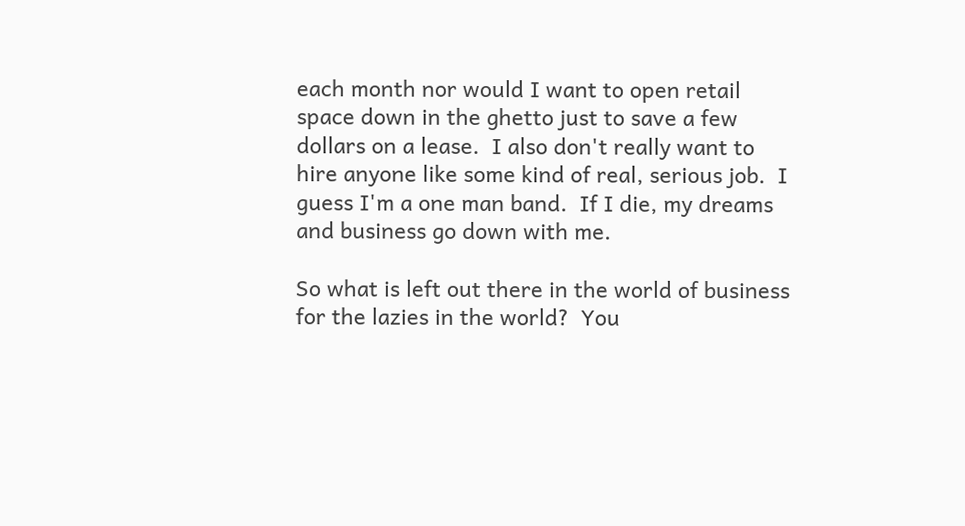each month nor would I want to open retail space down in the ghetto just to save a few dollars on a lease.  I also don't really want to hire anyone like some kind of real, serious job.  I guess I'm a one man band.  If I die, my dreams and business go down with me.

So what is left out there in the world of business for the lazies in the world?  You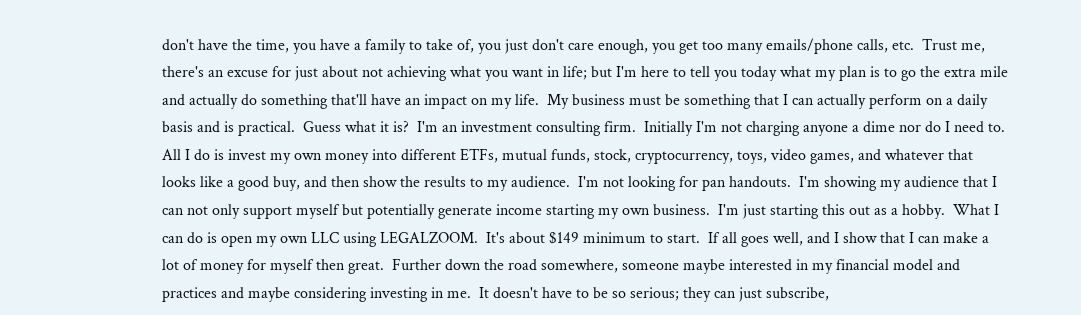don't have the time, you have a family to take of, you just don't care enough, you get too many emails/phone calls, etc.  Trust me, there's an excuse for just about not achieving what you want in life; but I'm here to tell you today what my plan is to go the extra mile and actually do something that'll have an impact on my life.  My business must be something that I can actually perform on a daily basis and is practical.  Guess what it is?  I'm an investment consulting firm.  Initially I'm not charging anyone a dime nor do I need to.  All I do is invest my own money into different ETFs, mutual funds, stock, cryptocurrency, toys, video games, and whatever that looks like a good buy, and then show the results to my audience.  I'm not looking for pan handouts.  I'm showing my audience that I can not only support myself but potentially generate income starting my own business.  I'm just starting this out as a hobby.  What I can do is open my own LLC using LEGALZOOM.  It's about $149 minimum to start.  If all goes well, and I show that I can make a lot of money for myself then great.  Further down the road somewhere, someone maybe interested in my financial model and practices and maybe considering investing in me.  It doesn't have to be so serious; they can just subscribe,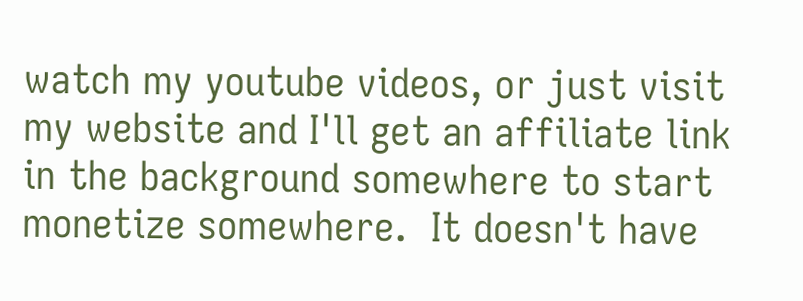watch my youtube videos, or just visit my website and I'll get an affiliate link in the background somewhere to start monetize somewhere.  It doesn't have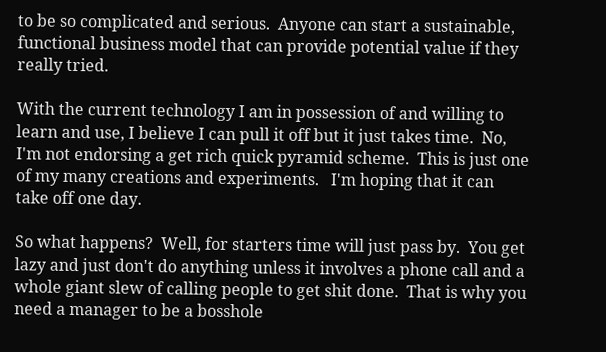to be so complicated and serious.  Anyone can start a sustainable, functional business model that can provide potential value if they really tried.

With the current technology I am in possession of and willing to learn and use, I believe I can pull it off but it just takes time.  No, I'm not endorsing a get rich quick pyramid scheme.  This is just one of my many creations and experiments.   I'm hoping that it can take off one day.

So what happens?  Well, for starters time will just pass by.  You get lazy and just don't do anything unless it involves a phone call and a whole giant slew of calling people to get shit done.  That is why you need a manager to be a bosshole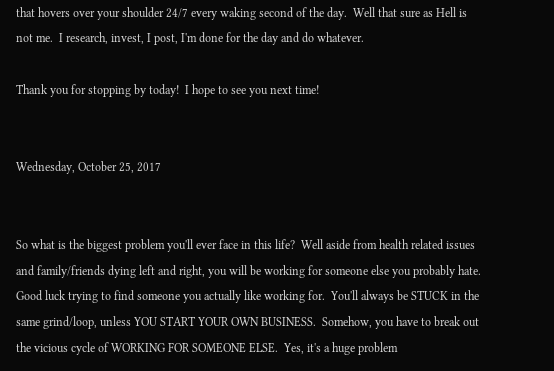that hovers over your shoulder 24/7 every waking second of the day.  Well that sure as Hell is not me.  I research, invest, I post, I'm done for the day and do whatever.

Thank you for stopping by today!  I hope to see you next time!


Wednesday, October 25, 2017


So what is the biggest problem you'll ever face in this life?  Well aside from health related issues and family/friends dying left and right, you will be working for someone else you probably hate.  Good luck trying to find someone you actually like working for.  You'll always be STUCK in the same grind/loop, unless YOU START YOUR OWN BUSINESS.  Somehow, you have to break out the vicious cycle of WORKING FOR SOMEONE ELSE.  Yes, it's a huge problem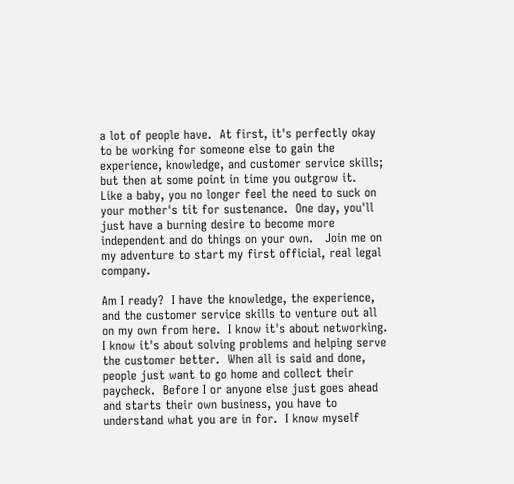a lot of people have.  At first, it's perfectly okay to be working for someone else to gain the experience, knowledge, and customer service skills; but then at some point in time you outgrow it.  Like a baby, you no longer feel the need to suck on your mother's tit for sustenance.  One day, you'll just have a burning desire to become more independent and do things on your own.   Join me on my adventure to start my first official, real legal company.

Am I ready?  I have the knowledge, the experience, and the customer service skills to venture out all on my own from here.  I know it's about networking.  I know it's about solving problems and helping serve the customer better.  When all is said and done, people just want to go home and collect their paycheck.  Before I or anyone else just goes ahead and starts their own business, you have to understand what you are in for.  I know myself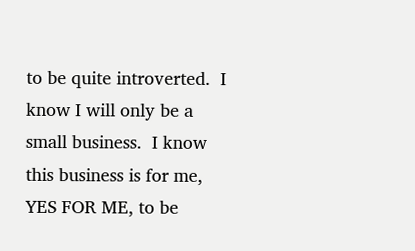to be quite introverted.  I know I will only be a small business.  I know this business is for me, YES FOR ME, to be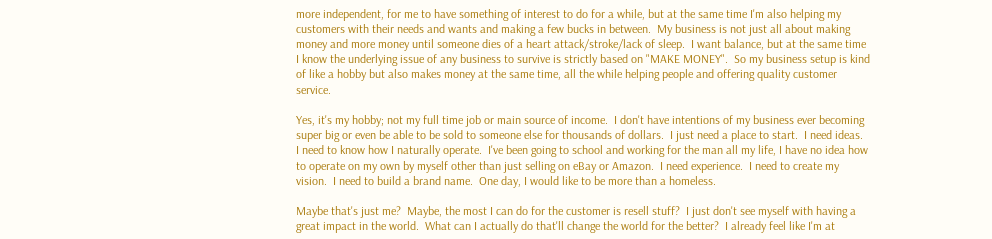more independent, for me to have something of interest to do for a while, but at the same time I'm also helping my customers with their needs and wants and making a few bucks in between.  My business is not just all about making money and more money until someone dies of a heart attack/stroke/lack of sleep.  I want balance, but at the same time I know the underlying issue of any business to survive is strictly based on "MAKE MONEY".  So my business setup is kind of like a hobby but also makes money at the same time, all the while helping people and offering quality customer service.

Yes, it's my hobby; not my full time job or main source of income.  I don't have intentions of my business ever becoming super big or even be able to be sold to someone else for thousands of dollars.  I just need a place to start.  I need ideas.  I need to know how I naturally operate.  I've been going to school and working for the man all my life, I have no idea how to operate on my own by myself other than just selling on eBay or Amazon.  I need experience.  I need to create my vision.  I need to build a brand name.  One day, I would like to be more than a homeless.

Maybe that's just me?  Maybe, the most I can do for the customer is resell stuff?  I just don't see myself with having a great impact in the world.  What can I actually do that'll change the world for the better?  I already feel like I'm at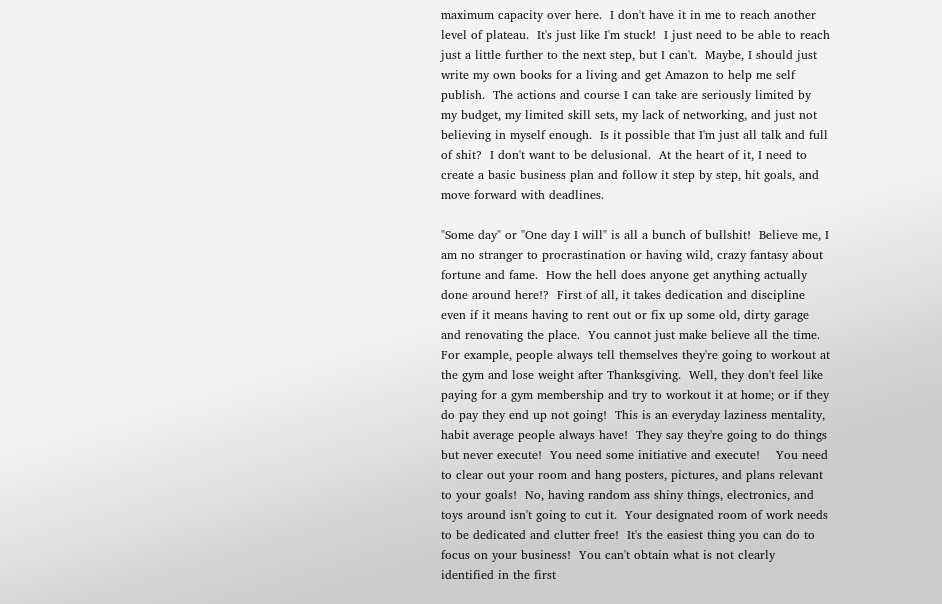maximum capacity over here.  I don't have it in me to reach another level of plateau.  It's just like I'm stuck!  I just need to be able to reach just a little further to the next step, but I can't.  Maybe, I should just write my own books for a living and get Amazon to help me self publish.  The actions and course I can take are seriously limited by my budget, my limited skill sets, my lack of networking, and just not believing in myself enough.  Is it possible that I'm just all talk and full of shit?  I don't want to be delusional.  At the heart of it, I need to create a basic business plan and follow it step by step, hit goals, and move forward with deadlines.

"Some day" or "One day I will" is all a bunch of bullshit!  Believe me, I am no stranger to procrastination or having wild, crazy fantasy about fortune and fame.  How the hell does anyone get anything actually done around here!?  First of all, it takes dedication and discipline even if it means having to rent out or fix up some old, dirty garage and renovating the place.  You cannot just make believe all the time.  For example, people always tell themselves they're going to workout at the gym and lose weight after Thanksgiving.  Well, they don't feel like paying for a gym membership and try to workout it at home; or if they do pay they end up not going!  This is an everyday laziness mentality, habit average people always have!  They say they're going to do things but never execute!  You need some initiative and execute!    You need to clear out your room and hang posters, pictures, and plans relevant to your goals!  No, having random ass shiny things, electronics, and toys around isn't going to cut it.  Your designated room of work needs to be dedicated and clutter free!  It's the easiest thing you can do to focus on your business!  You can't obtain what is not clearly identified in the first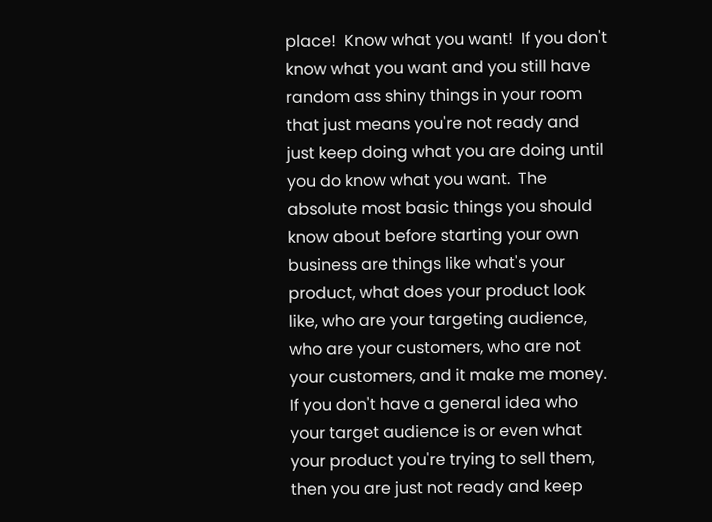place!  Know what you want!  If you don't know what you want and you still have random ass shiny things in your room that just means you're not ready and just keep doing what you are doing until you do know what you want.  The absolute most basic things you should know about before starting your own business are things like what's your product, what does your product look like, who are your targeting audience, who are your customers, who are not your customers, and it make me money.  If you don't have a general idea who your target audience is or even what your product you're trying to sell them, then you are just not ready and keep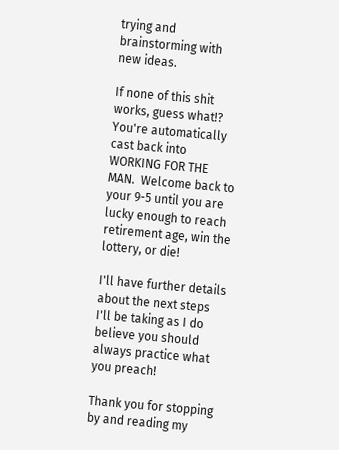trying and brainstorming with new ideas.

If none of this shit works, guess what!?  You're automatically cast back into WORKING FOR THE MAN.  Welcome back to your 9-5 until you are lucky enough to reach retirement age, win the lottery, or die!

I'll have further details about the next steps I'll be taking as I do believe you should always practice what you preach!

Thank you for stopping by and reading my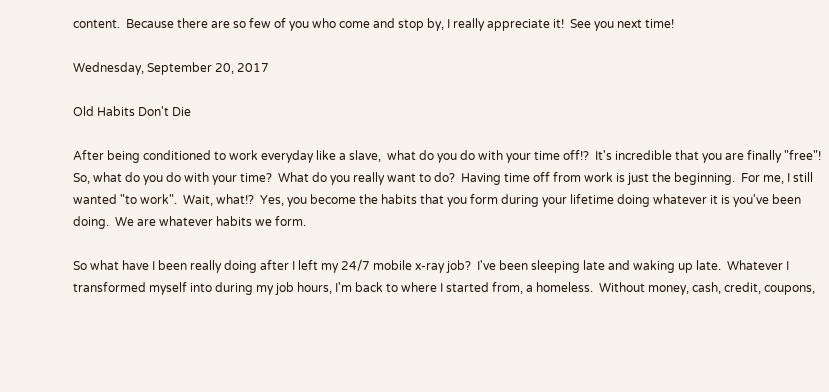content.  Because there are so few of you who come and stop by, I really appreciate it!  See you next time!

Wednesday, September 20, 2017

Old Habits Don't Die

After being conditioned to work everyday like a slave,  what do you do with your time off!?  It's incredible that you are finally "free"!  So, what do you do with your time?  What do you really want to do?  Having time off from work is just the beginning.  For me, I still wanted "to work".  Wait, what!?  Yes, you become the habits that you form during your lifetime doing whatever it is you've been doing.  We are whatever habits we form.

So what have I been really doing after I left my 24/7 mobile x-ray job?  I've been sleeping late and waking up late.  Whatever I transformed myself into during my job hours, I'm back to where I started from, a homeless.  Without money, cash, credit, coupons,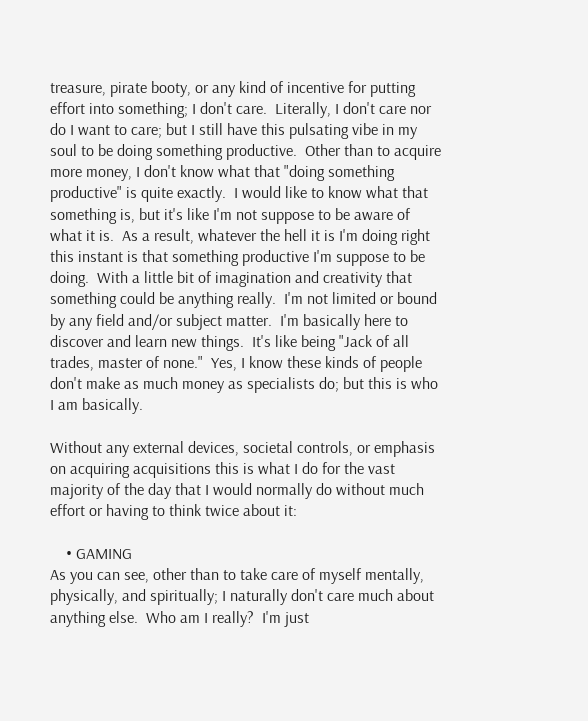treasure, pirate booty, or any kind of incentive for putting effort into something; I don't care.  Literally, I don't care nor do I want to care; but I still have this pulsating vibe in my soul to be doing something productive.  Other than to acquire more money, I don't know what that "doing something productive" is quite exactly.  I would like to know what that something is, but it's like I'm not suppose to be aware of what it is.  As a result, whatever the hell it is I'm doing right this instant is that something productive I'm suppose to be doing.  With a little bit of imagination and creativity that something could be anything really.  I'm not limited or bound by any field and/or subject matter.  I'm basically here to discover and learn new things.  It's like being "Jack of all trades, master of none."  Yes, I know these kinds of people don't make as much money as specialists do; but this is who I am basically.

Without any external devices, societal controls, or emphasis on acquiring acquisitions this is what I do for the vast majority of the day that I would normally do without much effort or having to think twice about it:

    • GAMING
As you can see, other than to take care of myself mentally, physically, and spiritually; I naturally don't care much about anything else.  Who am I really?  I'm just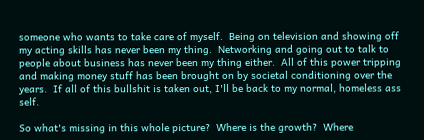someone who wants to take care of myself.  Being on television and showing off my acting skills has never been my thing.  Networking and going out to talk to people about business has never been my thing either.  All of this power tripping and making money stuff has been brought on by societal conditioning over the years.  If all of this bullshit is taken out, I'll be back to my normal, homeless ass self.

So what's missing in this whole picture?  Where is the growth?  Where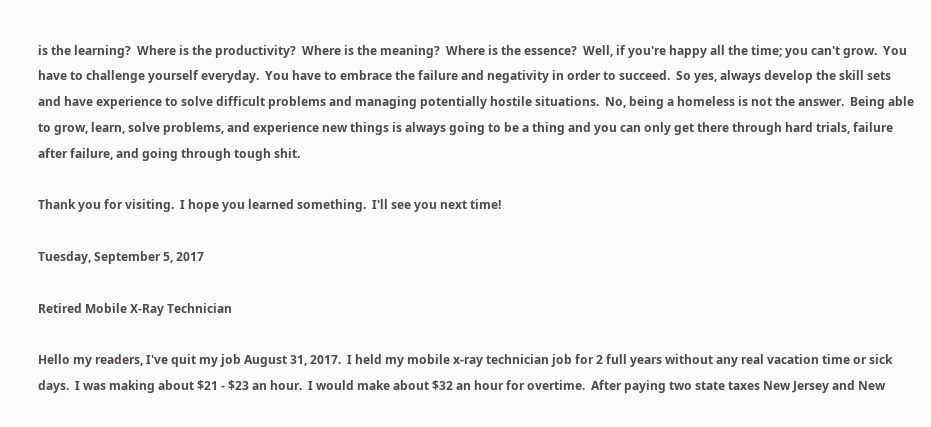is the learning?  Where is the productivity?  Where is the meaning?  Where is the essence?  Well, if you're happy all the time; you can't grow.  You have to challenge yourself everyday.  You have to embrace the failure and negativity in order to succeed.  So yes, always develop the skill sets and have experience to solve difficult problems and managing potentially hostile situations.  No, being a homeless is not the answer.  Being able to grow, learn, solve problems, and experience new things is always going to be a thing and you can only get there through hard trials, failure after failure, and going through tough shit.

Thank you for visiting.  I hope you learned something.  I'll see you next time!

Tuesday, September 5, 2017

Retired Mobile X-Ray Technician

Hello my readers, I've quit my job August 31, 2017.  I held my mobile x-ray technician job for 2 full years without any real vacation time or sick days.  I was making about $21 - $23 an hour.  I would make about $32 an hour for overtime.  After paying two state taxes New Jersey and New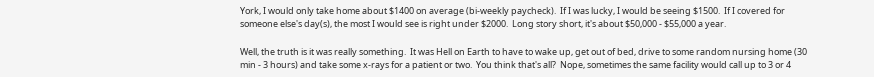York, I would only take home about $1400 on average (bi-weekly paycheck).  If I was lucky, I would be seeing $1500.  If I covered for someone else's day(s), the most I would see is right under $2000.  Long story short, it's about $50,000 - $55,000 a year.

Well, the truth is it was really something.  It was Hell on Earth to have to wake up, get out of bed, drive to some random nursing home (30 min - 3 hours) and take some x-rays for a patient or two.  You think that's all?  Nope, sometimes the same facility would call up to 3 or 4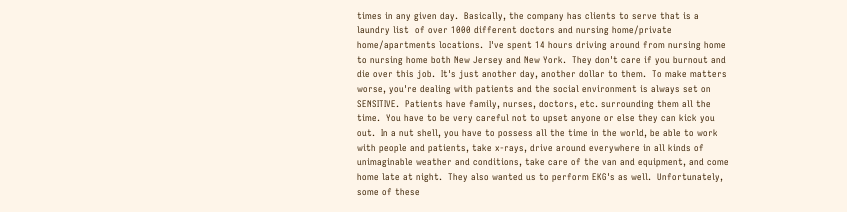times in any given day.  Basically, the company has clients to serve that is a laundry list  of over 1000 different doctors and nursing home/private home/apartments locations.  I've spent 14 hours driving around from nursing home to nursing home both New Jersey and New York.  They don't care if you burnout and die over this job.  It's just another day, another dollar to them.  To make matters worse, you're dealing with patients and the social environment is always set on SENSITIVE.  Patients have family, nurses, doctors, etc. surrounding them all the time.  You have to be very careful not to upset anyone or else they can kick you out.  In a nut shell, you have to possess all the time in the world, be able to work with people and patients, take x-rays, drive around everywhere in all kinds of unimaginable weather and conditions, take care of the van and equipment, and come home late at night.  They also wanted us to perform EKG's as well.  Unfortunately, some of these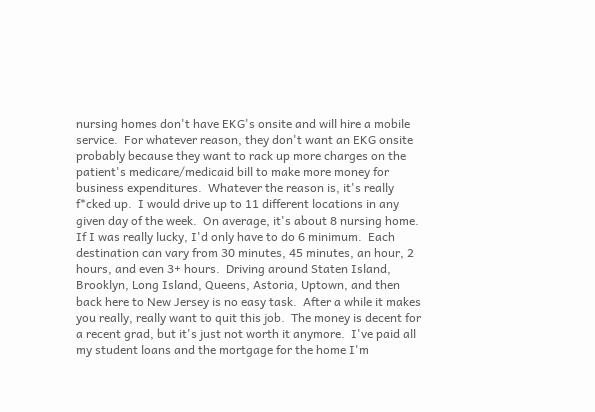nursing homes don't have EKG's onsite and will hire a mobile service.  For whatever reason, they don't want an EKG onsite probably because they want to rack up more charges on the patient's medicare/medicaid bill to make more money for business expenditures.  Whatever the reason is, it's really f*cked up.  I would drive up to 11 different locations in any given day of the week.  On average, it's about 8 nursing home.  If I was really lucky, I'd only have to do 6 minimum.  Each destination can vary from 30 minutes, 45 minutes, an hour, 2 hours, and even 3+ hours.  Driving around Staten Island, Brooklyn, Long Island, Queens, Astoria, Uptown, and then back here to New Jersey is no easy task.  After a while it makes you really, really want to quit this job.  The money is decent for a recent grad, but it's just not worth it anymore.  I've paid all my student loans and the mortgage for the home I'm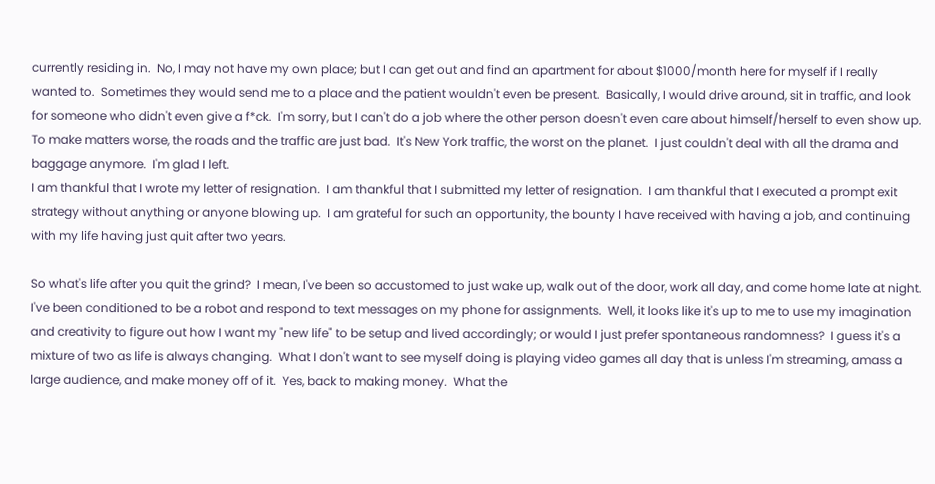currently residing in.  No, I may not have my own place; but I can get out and find an apartment for about $1000/month here for myself if I really wanted to.  Sometimes they would send me to a place and the patient wouldn't even be present.  Basically, I would drive around, sit in traffic, and look for someone who didn't even give a f*ck.  I'm sorry, but I can't do a job where the other person doesn't even care about himself/herself to even show up.  To make matters worse, the roads and the traffic are just bad.  It's New York traffic, the worst on the planet.  I just couldn't deal with all the drama and baggage anymore.  I'm glad I left.
I am thankful that I wrote my letter of resignation.  I am thankful that I submitted my letter of resignation.  I am thankful that I executed a prompt exit strategy without anything or anyone blowing up.  I am grateful for such an opportunity, the bounty I have received with having a job, and continuing with my life having just quit after two years.

So what's life after you quit the grind?  I mean, I've been so accustomed to just wake up, walk out of the door, work all day, and come home late at night.  I've been conditioned to be a robot and respond to text messages on my phone for assignments.  Well, it looks like it's up to me to use my imagination and creativity to figure out how I want my "new life" to be setup and lived accordingly; or would I just prefer spontaneous randomness?  I guess it's a mixture of two as life is always changing.  What I don't want to see myself doing is playing video games all day that is unless I'm streaming, amass a large audience, and make money off of it.  Yes, back to making money.  What the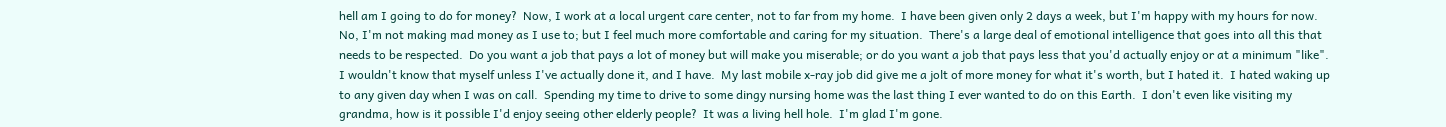hell am I going to do for money?  Now, I work at a local urgent care center, not to far from my home.  I have been given only 2 days a week, but I'm happy with my hours for now.  No, I'm not making mad money as I use to; but I feel much more comfortable and caring for my situation.  There's a large deal of emotional intelligence that goes into all this that needs to be respected.  Do you want a job that pays a lot of money but will make you miserable; or do you want a job that pays less that you'd actually enjoy or at a minimum "like".  I wouldn't know that myself unless I've actually done it, and I have.  My last mobile x-ray job did give me a jolt of more money for what it's worth, but I hated it.  I hated waking up to any given day when I was on call.  Spending my time to drive to some dingy nursing home was the last thing I ever wanted to do on this Earth.  I don't even like visiting my grandma, how is it possible I'd enjoy seeing other elderly people?  It was a living hell hole.  I'm glad I'm gone.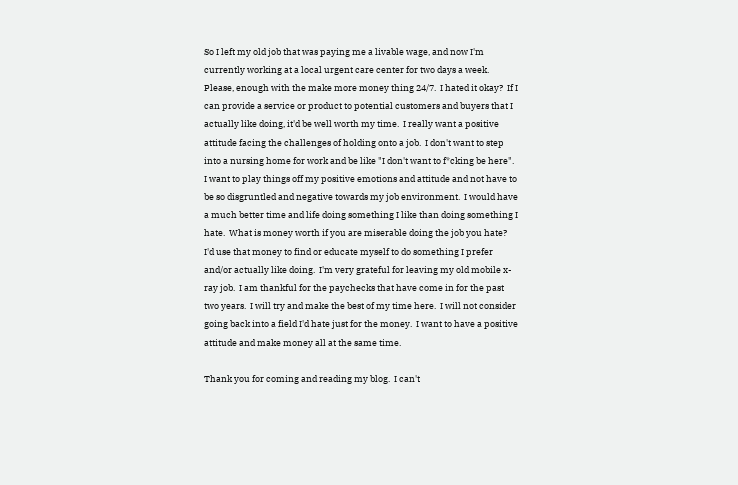So I left my old job that was paying me a livable wage, and now I'm currently working at a local urgent care center for two days a week.  Please, enough with the make more money thing 24/7.  I hated it okay?  If I can provide a service or product to potential customers and buyers that I actually like doing, it'd be well worth my time.  I really want a positive attitude facing the challenges of holding onto a job.  I don't want to step into a nursing home for work and be like "I don't want to f*cking be here".  I want to play things off my positive emotions and attitude and not have to be so disgruntled and negative towards my job environment.  I would have a much better time and life doing something I like than doing something I hate.  What is money worth if you are miserable doing the job you hate?  I'd use that money to find or educate myself to do something I prefer and/or actually like doing.  I'm very grateful for leaving my old mobile x-ray job.  I am thankful for the paychecks that have come in for the past two years.  I will try and make the best of my time here.  I will not consider going back into a field I'd hate just for the money.  I want to have a positive attitude and make money all at the same time.

Thank you for coming and reading my blog.  I can't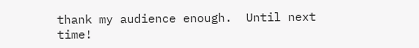thank my audience enough.  Until next time!